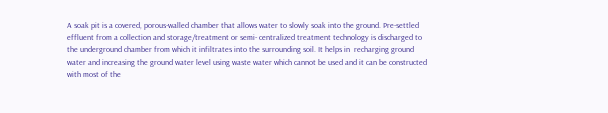A soak pit is a covered, porous-walled chamber that allows water to slowly soak into the ground. Pre-settled effluent from a collection and storage/treatment or semi- centralized treatment technology is discharged to the underground chamber from which it infiltrates into the surrounding soil. It helps in  recharging ground water and increasing the ground water level using waste water which cannot be used and it can be constructed with most of the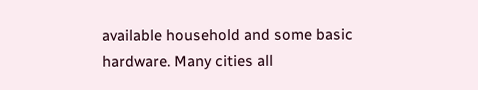available household and some basic hardware. Many cities all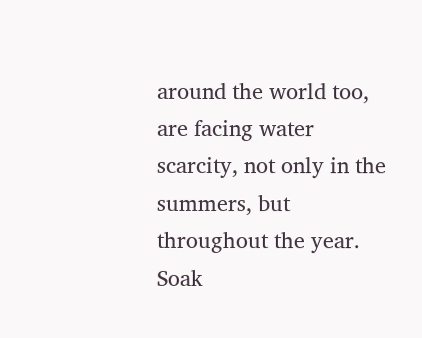around the world too, are facing water scarcity, not only in the summers, but throughout the year. Soak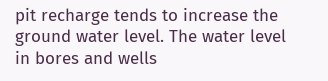pit recharge tends to increase the ground water level. The water level in bores and wells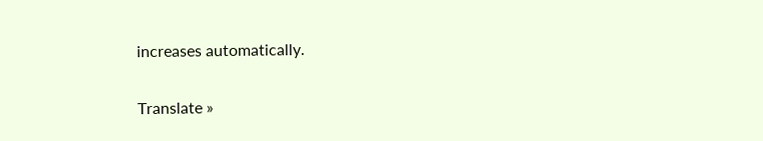increases automatically.

Translate »